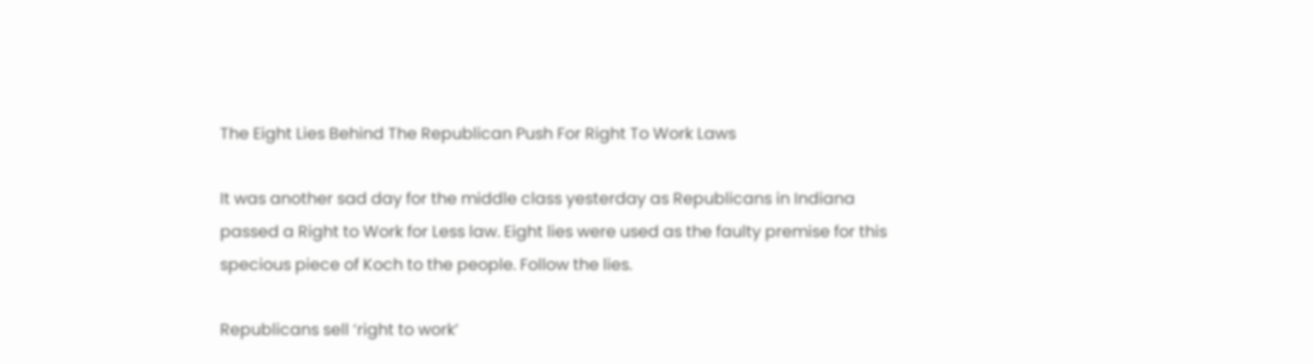The Eight Lies Behind The Republican Push For Right To Work Laws

It was another sad day for the middle class yesterday as Republicans in Indiana passed a Right to Work for Less law. Eight lies were used as the faulty premise for this specious piece of Koch to the people. Follow the lies.

Republicans sell ‘right to work’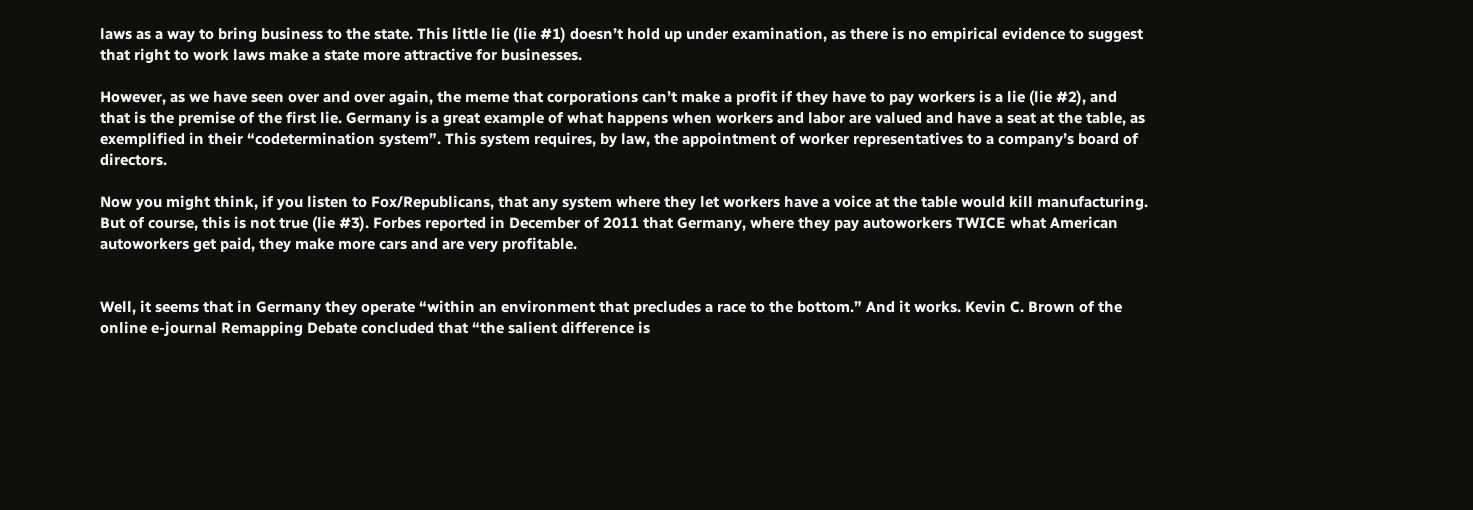laws as a way to bring business to the state. This little lie (lie #1) doesn’t hold up under examination, as there is no empirical evidence to suggest that right to work laws make a state more attractive for businesses.

However, as we have seen over and over again, the meme that corporations can’t make a profit if they have to pay workers is a lie (lie #2), and that is the premise of the first lie. Germany is a great example of what happens when workers and labor are valued and have a seat at the table, as exemplified in their “codetermination system”. This system requires, by law, the appointment of worker representatives to a company’s board of directors.

Now you might think, if you listen to Fox/Republicans, that any system where they let workers have a voice at the table would kill manufacturing. But of course, this is not true (lie #3). Forbes reported in December of 2011 that Germany, where they pay autoworkers TWICE what American autoworkers get paid, they make more cars and are very profitable.


Well, it seems that in Germany they operate “within an environment that precludes a race to the bottom.” And it works. Kevin C. Brown of the online e-journal Remapping Debate concluded that “the salient difference is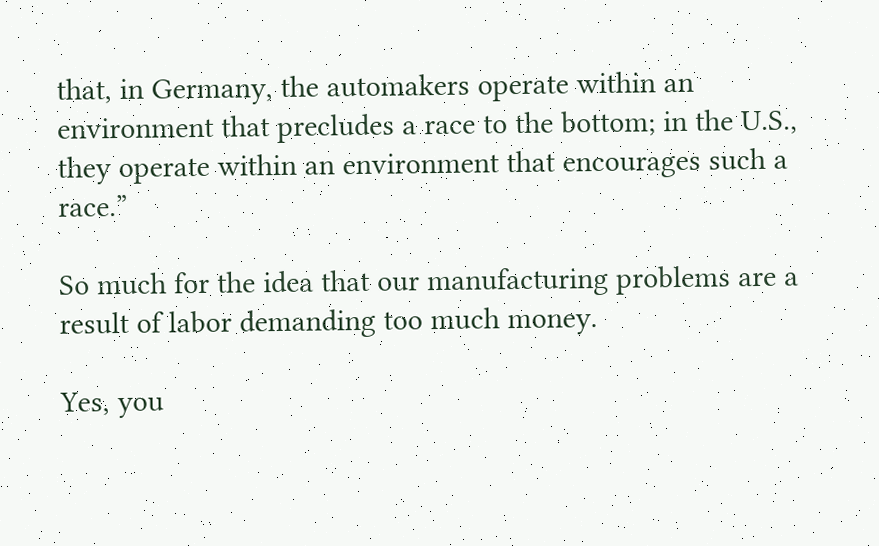that, in Germany, the automakers operate within an environment that precludes a race to the bottom; in the U.S., they operate within an environment that encourages such a race.”

So much for the idea that our manufacturing problems are a result of labor demanding too much money.

Yes, you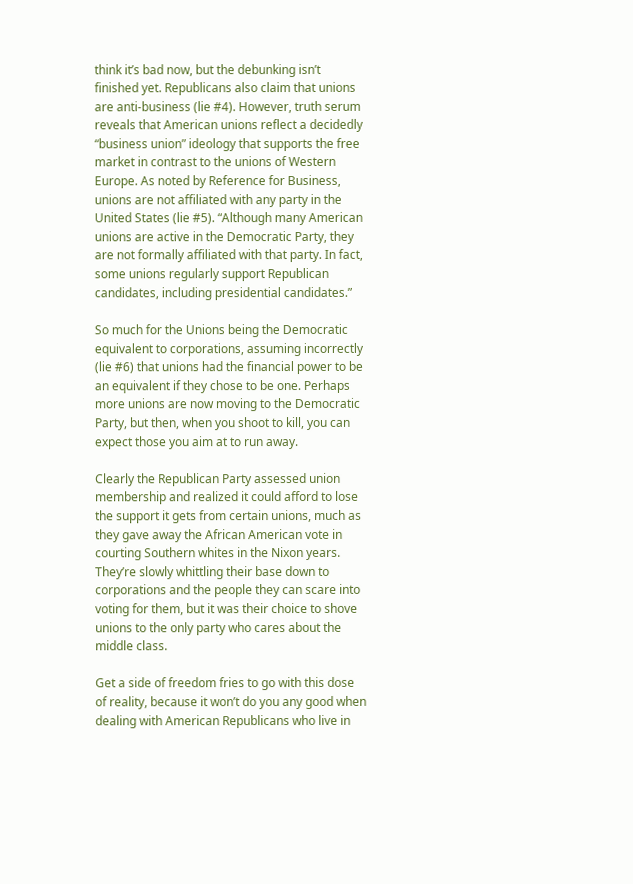think it’s bad now, but the debunking isn’t finished yet. Republicans also claim that unions are anti-business (lie #4). However, truth serum reveals that American unions reflect a decidedly “business union” ideology that supports the free market in contrast to the unions of Western Europe. As noted by Reference for Business, unions are not affiliated with any party in the United States (lie #5). “Although many American unions are active in the Democratic Party, they are not formally affiliated with that party. In fact, some unions regularly support Republican candidates, including presidential candidates.”

So much for the Unions being the Democratic equivalent to corporations, assuming incorrectly (lie #6) that unions had the financial power to be an equivalent if they chose to be one. Perhaps more unions are now moving to the Democratic Party, but then, when you shoot to kill, you can expect those you aim at to run away.

Clearly the Republican Party assessed union membership and realized it could afford to lose the support it gets from certain unions, much as they gave away the African American vote in courting Southern whites in the Nixon years. They’re slowly whittling their base down to corporations and the people they can scare into voting for them, but it was their choice to shove unions to the only party who cares about the middle class.

Get a side of freedom fries to go with this dose of reality, because it won’t do you any good when dealing with American Republicans who live in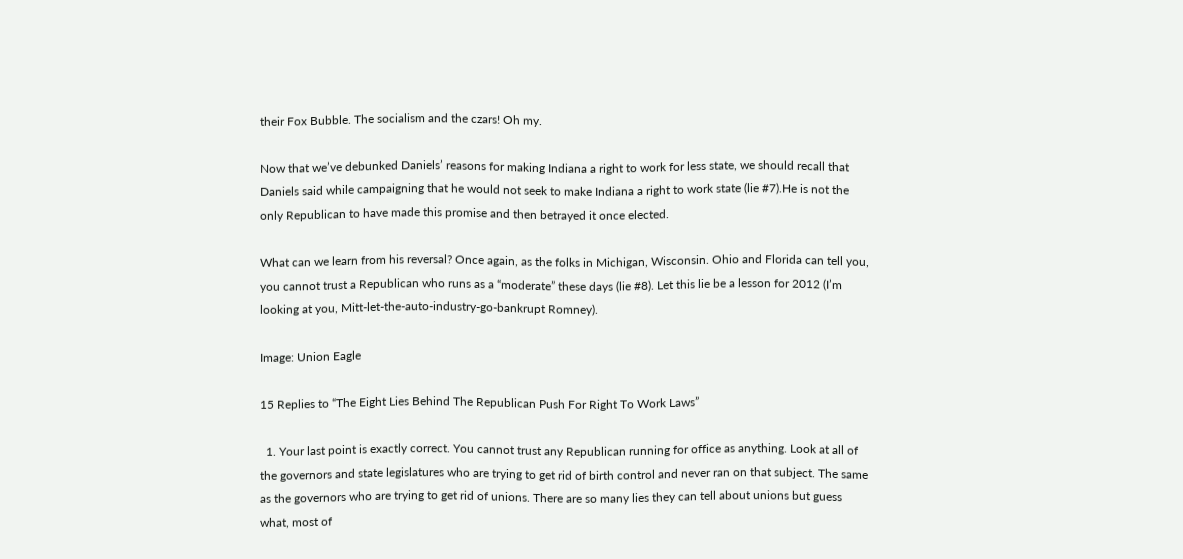their Fox Bubble. The socialism and the czars! Oh my.

Now that we’ve debunked Daniels’ reasons for making Indiana a right to work for less state, we should recall that Daniels said while campaigning that he would not seek to make Indiana a right to work state (lie #7).He is not the only Republican to have made this promise and then betrayed it once elected.

What can we learn from his reversal? Once again, as the folks in Michigan, Wisconsin. Ohio and Florida can tell you, you cannot trust a Republican who runs as a “moderate” these days (lie #8). Let this lie be a lesson for 2012 (I’m looking at you, Mitt-let-the-auto-industry-go-bankrupt Romney).

Image: Union Eagle

15 Replies to “The Eight Lies Behind The Republican Push For Right To Work Laws”

  1. Your last point is exactly correct. You cannot trust any Republican running for office as anything. Look at all of the governors and state legislatures who are trying to get rid of birth control and never ran on that subject. The same as the governors who are trying to get rid of unions. There are so many lies they can tell about unions but guess what, most of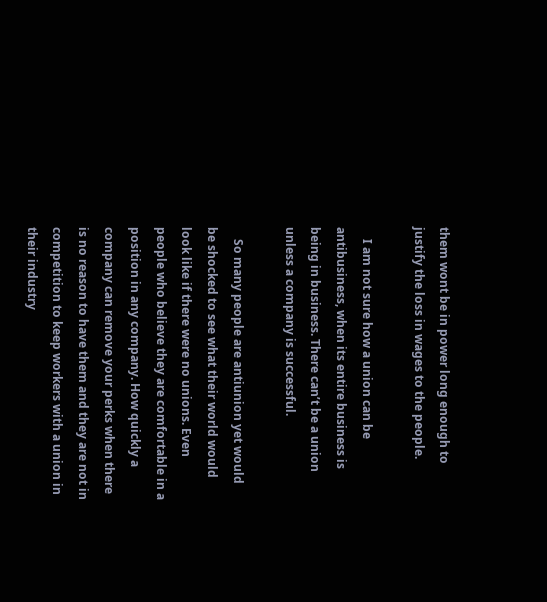them wont be in power long enough to justify the loss in wages to the people.

    I am not sure how a union can be antibusiness, when its entire business is being in business. There can’t be a union unless a company is successful.

    So many people are antiunion yet would be shocked to see what their world would look like if there were no unions. Even people who believe they are comfortable in a position in any company. How quickly a company can remove your perks when there is no reason to have them and they are not in competition to keep workers with a union in their industry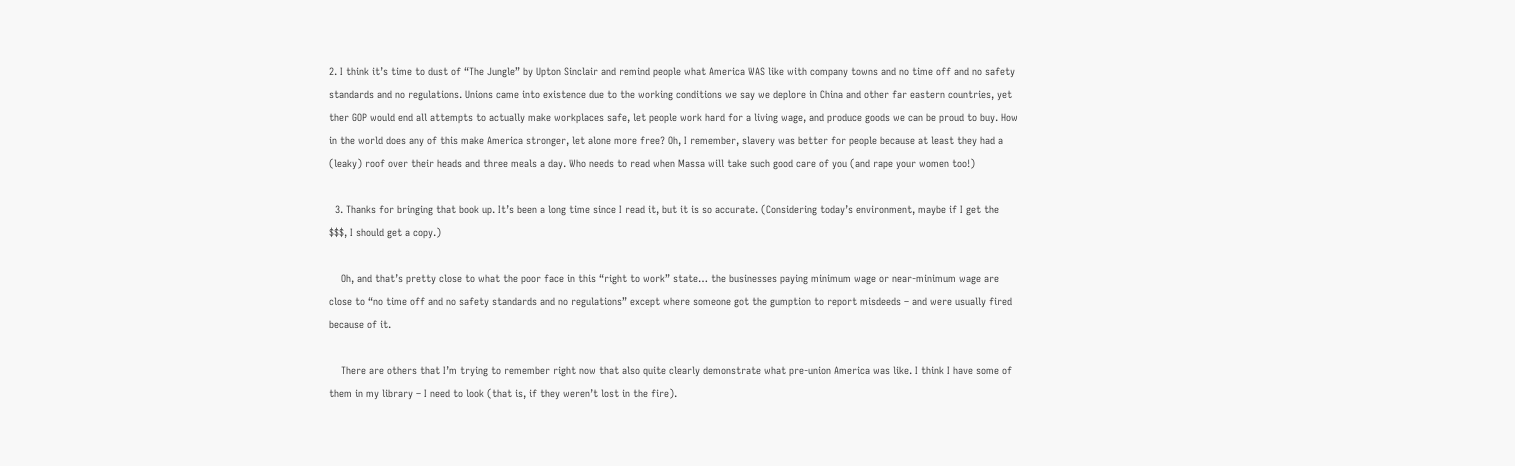2. I think it’s time to dust of “The Jungle” by Upton Sinclair and remind people what America WAS like with company towns and no time off and no safety standards and no regulations. Unions came into existence due to the working conditions we say we deplore in China and other far eastern countries, yet ther GOP would end all attempts to actually make workplaces safe, let people work hard for a living wage, and produce goods we can be proud to buy. How in the world does any of this make America stronger, let alone more free? Oh, I remember, slavery was better for people because at least they had a (leaky) roof over their heads and three meals a day. Who needs to read when Massa will take such good care of you (and rape your women too!)

  3. Thanks for bringing that book up. It’s been a long time since I read it, but it is so accurate. (Considering today’s environment, maybe if I get the $$$, I should get a copy.)

    Oh, and that’s pretty close to what the poor face in this “right to work” state… the businesses paying minimum wage or near-minimum wage are close to “no time off and no safety standards and no regulations” except where someone got the gumption to report misdeeds – and were usually fired because of it.

    There are others that I’m trying to remember right now that also quite clearly demonstrate what pre-union America was like. I think I have some of them in my library – I need to look (that is, if they weren’t lost in the fire).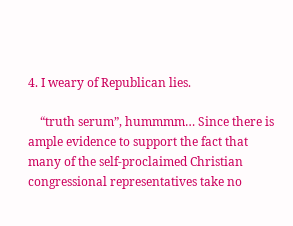4. I weary of Republican lies.

    “truth serum”, hummmm… Since there is ample evidence to support the fact that many of the self-proclaimed Christian congressional representatives take no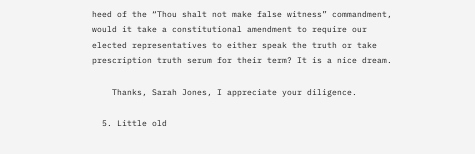heed of the “Thou shalt not make false witness” commandment, would it take a constitutional amendment to require our elected representatives to either speak the truth or take prescription truth serum for their term? It is a nice dream.

    Thanks, Sarah Jones, I appreciate your diligence.

  5. Little old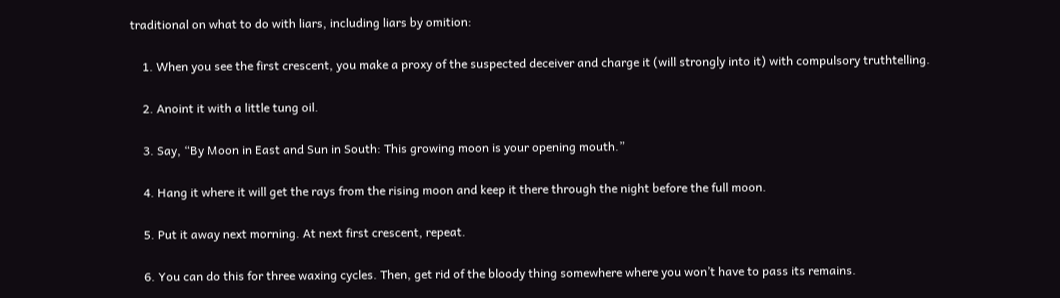traditional on what to do with liars, including liars by omition:

    1. When you see the first crescent, you make a proxy of the suspected deceiver and charge it (will strongly into it) with compulsory truthtelling.

    2. Anoint it with a little tung oil.

    3. Say, “By Moon in East and Sun in South: This growing moon is your opening mouth.”

    4. Hang it where it will get the rays from the rising moon and keep it there through the night before the full moon.

    5. Put it away next morning. At next first crescent, repeat.

    6. You can do this for three waxing cycles. Then, get rid of the bloody thing somewhere where you won’t have to pass its remains.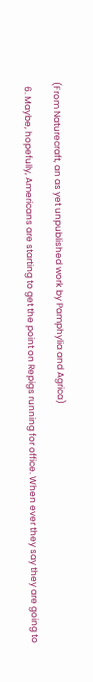(From Naturecraft, an as yet unpublished work by Pamphylia and Agrica)

  6. Maybe, hopefully, Americans are starting to get the point on Repigs running for office. When ever they say they are going to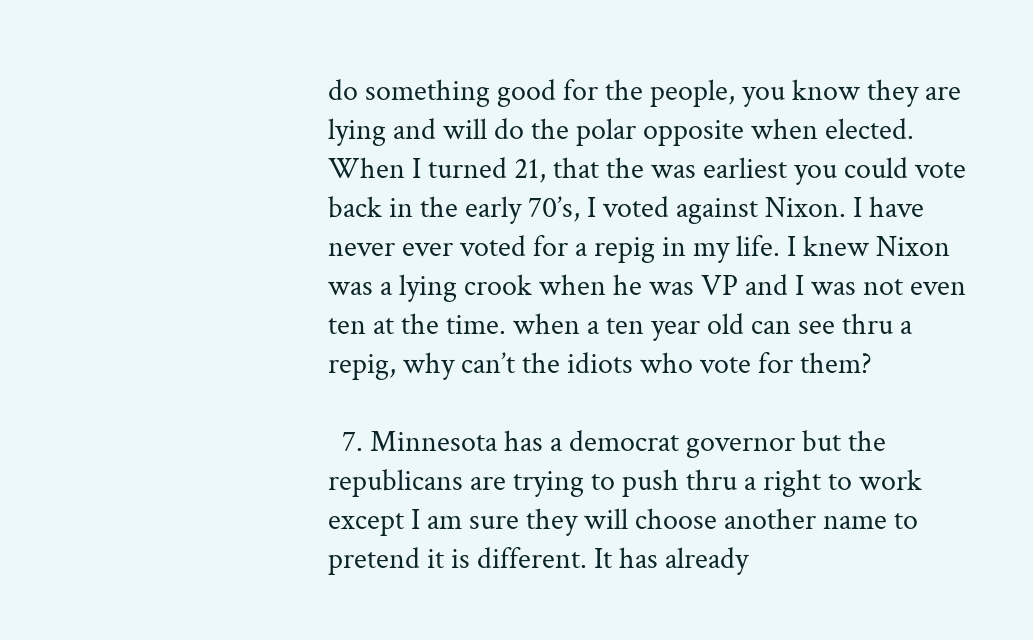do something good for the people, you know they are lying and will do the polar opposite when elected. When I turned 21, that the was earliest you could vote back in the early 70’s, I voted against Nixon. I have never ever voted for a repig in my life. I knew Nixon was a lying crook when he was VP and I was not even ten at the time. when a ten year old can see thru a repig, why can’t the idiots who vote for them?

  7. Minnesota has a democrat governor but the republicans are trying to push thru a right to work except I am sure they will choose another name to pretend it is different. It has already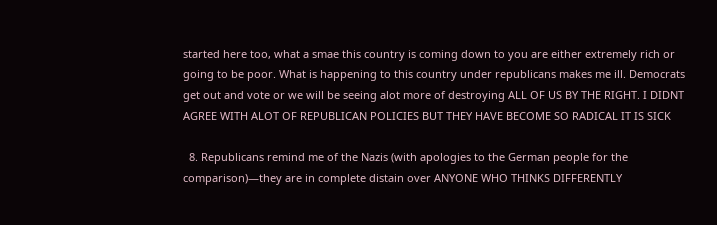started here too, what a smae this country is coming down to you are either extremely rich or going to be poor. What is happening to this country under republicans makes me ill. Democrats get out and vote or we will be seeing alot more of destroying ALL OF US BY THE RIGHT. I DIDNT AGREE WITH ALOT OF REPUBLICAN POLICIES BUT THEY HAVE BECOME SO RADICAL IT IS SICK

  8. Republicans remind me of the Nazis (with apologies to the German people for the comparison)—they are in complete distain over ANYONE WHO THINKS DIFFERENTLY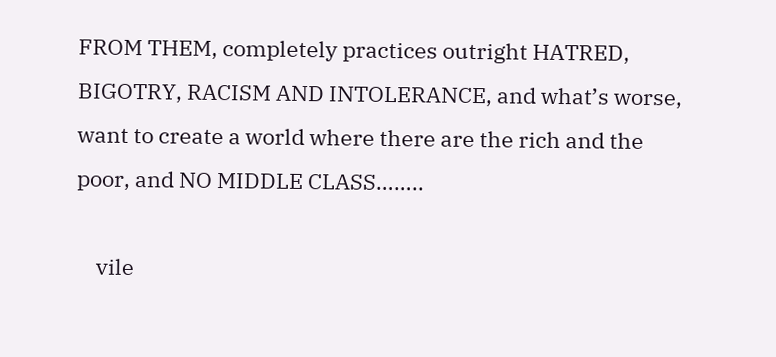FROM THEM, completely practices outright HATRED, BIGOTRY, RACISM AND INTOLERANCE, and what’s worse, want to create a world where there are the rich and the poor, and NO MIDDLE CLASS……..

    vile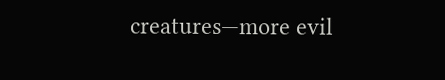creatures—more evil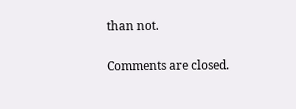than not.

Comments are closed.